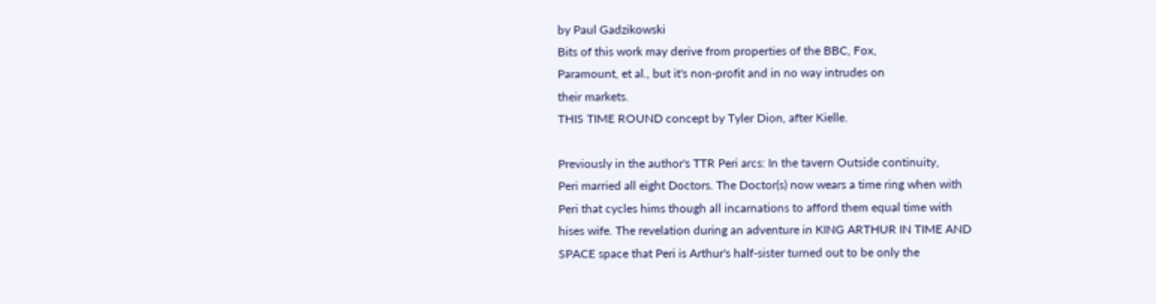by Paul Gadzikowski
Bits of this work may derive from properties of the BBC, Fox,
Paramount, et al., but it's non-profit and in no way intrudes on
their markets.
THIS TIME ROUND concept by Tyler Dion, after Kielle.

Previously in the author's TTR Peri arcs: In the tavern Outside continuity,
Peri married all eight Doctors. The Doctor(s) now wears a time ring when with
Peri that cycles hims though all incarnations to afford them equal time with
hises wife. The revelation during an adventure in KING ARTHUR IN TIME AND
SPACE space that Peri is Arthur's half-sister turned out to be only the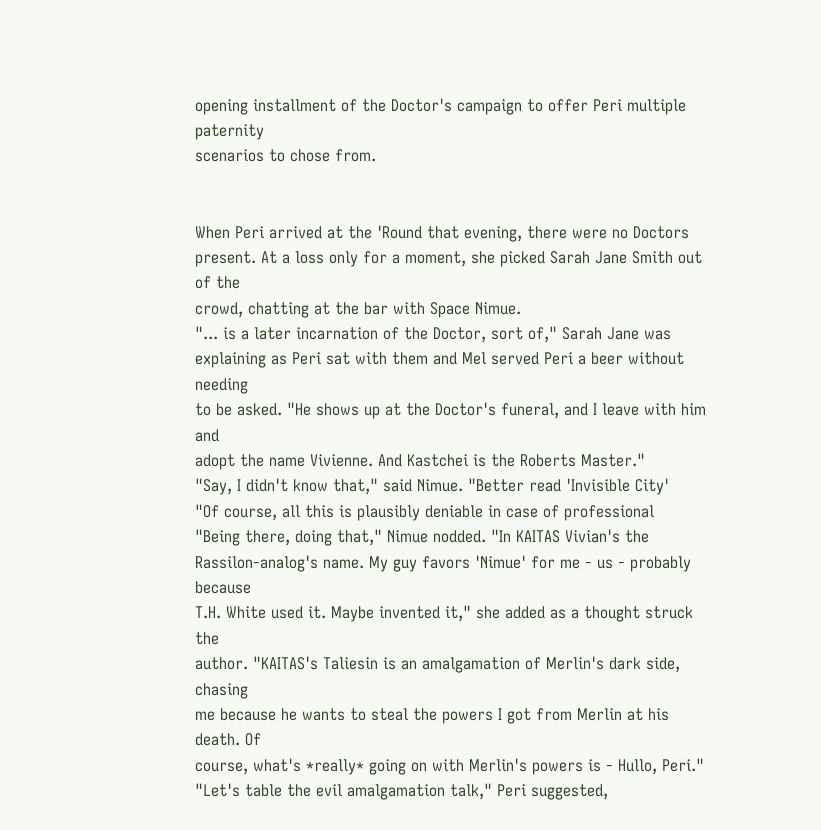opening installment of the Doctor's campaign to offer Peri multiple paternity
scenarios to chose from.


When Peri arrived at the 'Round that evening, there were no Doctors
present. At a loss only for a moment, she picked Sarah Jane Smith out of the
crowd, chatting at the bar with Space Nimue.
"... is a later incarnation of the Doctor, sort of," Sarah Jane was
explaining as Peri sat with them and Mel served Peri a beer without needing
to be asked. "He shows up at the Doctor's funeral, and I leave with him and
adopt the name Vivienne. And Kastchei is the Roberts Master."
"Say, I didn't know that," said Nimue. "Better read 'Invisible City'
"Of course, all this is plausibly deniable in case of professional
"Being there, doing that," Nimue nodded. "In KAITAS Vivian's the
Rassilon-analog's name. My guy favors 'Nimue' for me - us - probably because
T.H. White used it. Maybe invented it," she added as a thought struck the
author. "KAITAS's Taliesin is an amalgamation of Merlin's dark side, chasing
me because he wants to steal the powers I got from Merlin at his death. Of
course, what's *really* going on with Merlin's powers is - Hullo, Peri."
"Let's table the evil amalgamation talk," Peri suggested,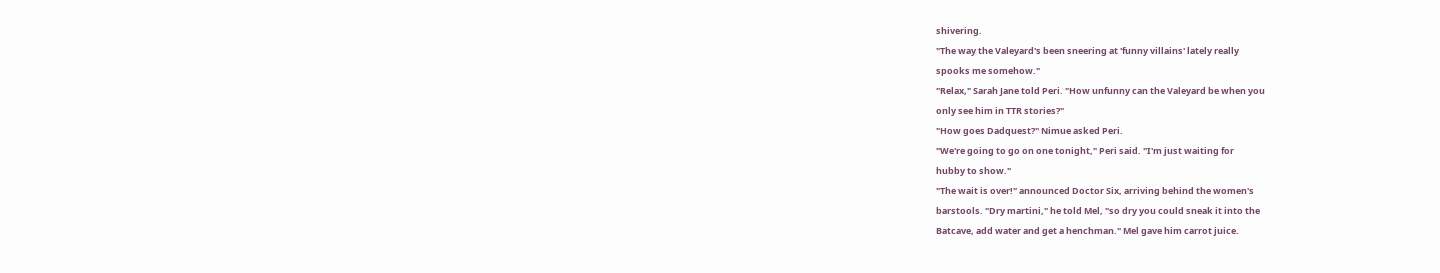shivering.
"The way the Valeyard's been sneering at 'funny villains' lately really
spooks me somehow."
"Relax," Sarah Jane told Peri. "How unfunny can the Valeyard be when you
only see him in TTR stories?"
"How goes Dadquest?" Nimue asked Peri.
"We're going to go on one tonight," Peri said. "I'm just waiting for
hubby to show."
"The wait is over!" announced Doctor Six, arriving behind the women's
barstools. "Dry martini," he told Mel, "so dry you could sneak it into the
Batcave, add water and get a henchman." Mel gave him carrot juice.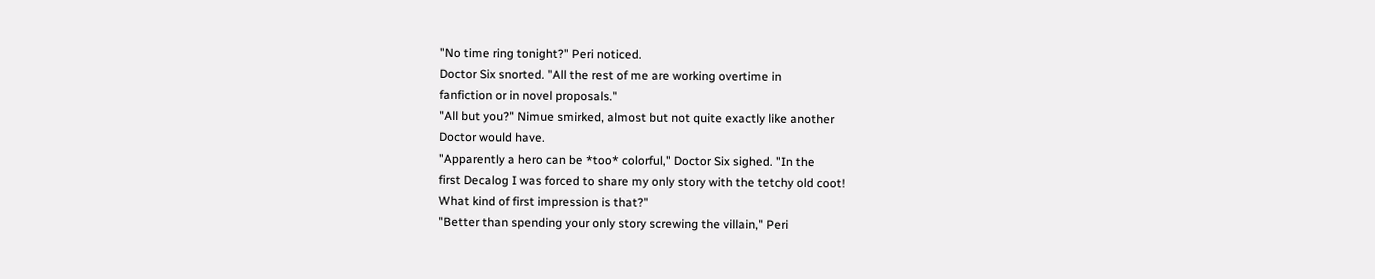"No time ring tonight?" Peri noticed.
Doctor Six snorted. "All the rest of me are working overtime in
fanfiction or in novel proposals."
"All but you?" Nimue smirked, almost but not quite exactly like another
Doctor would have.
"Apparently a hero can be *too* colorful," Doctor Six sighed. "In the
first Decalog I was forced to share my only story with the tetchy old coot!
What kind of first impression is that?"
"Better than spending your only story screwing the villain," Peri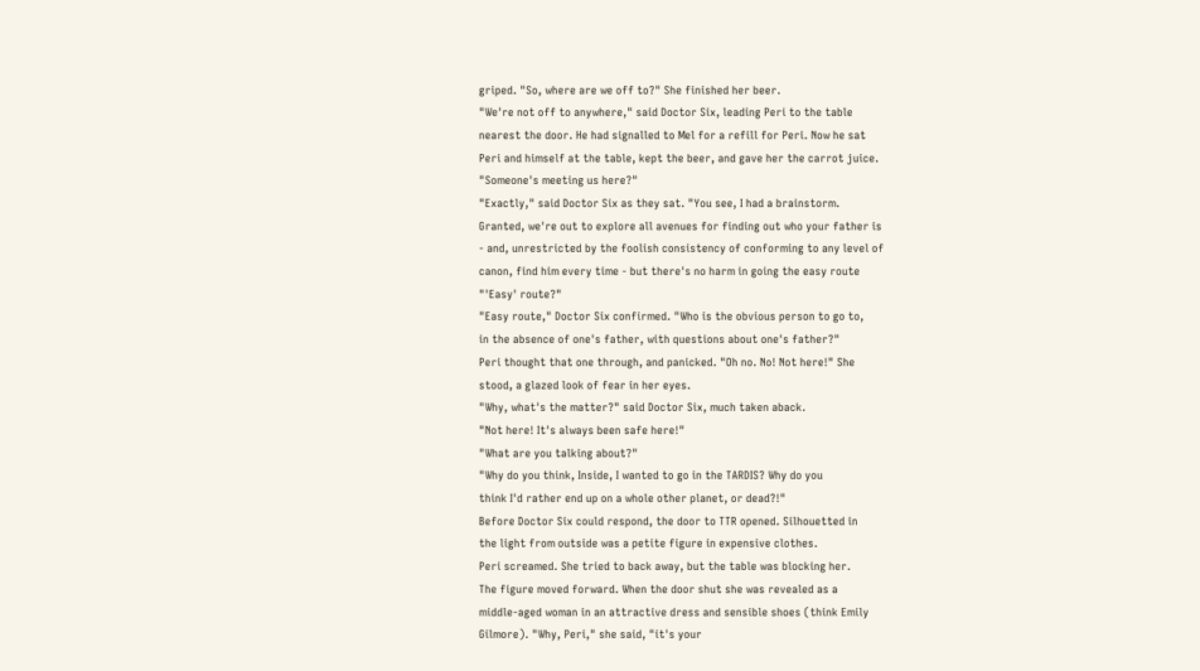griped. "So, where are we off to?" She finished her beer.
"We're not off to anywhere," said Doctor Six, leading Peri to the table
nearest the door. He had signalled to Mel for a refill for Peri. Now he sat
Peri and himself at the table, kept the beer, and gave her the carrot juice.
"Someone's meeting us here?"
"Exactly," said Doctor Six as they sat. "You see, I had a brainstorm.
Granted, we're out to explore all avenues for finding out who your father is
- and, unrestricted by the foolish consistency of conforming to any level of
canon, find him every time - but there's no harm in going the easy route
"'Easy' route?"
"Easy route," Doctor Six confirmed. "Who is the obvious person to go to,
in the absence of one's father, with questions about one's father?"
Peri thought that one through, and panicked. "Oh no. No! Not here!" She
stood, a glazed look of fear in her eyes.
"Why, what's the matter?" said Doctor Six, much taken aback.
"Not here! It's always been safe here!"
"What are you talking about?"
"Why do you think, Inside, I wanted to go in the TARDIS? Why do you
think I'd rather end up on a whole other planet, or dead?!"
Before Doctor Six could respond, the door to TTR opened. Silhouetted in
the light from outside was a petite figure in expensive clothes.
Peri screamed. She tried to back away, but the table was blocking her.
The figure moved forward. When the door shut she was revealed as a
middle-aged woman in an attractive dress and sensible shoes (think Emily
Gilmore). "Why, Peri," she said, "it's your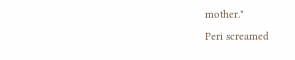mother."
Peri screamed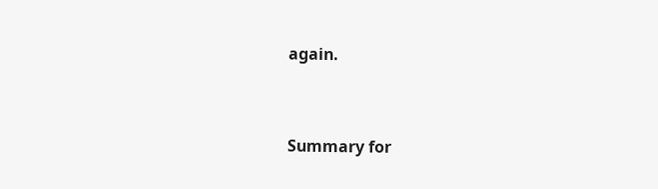again.


Summary for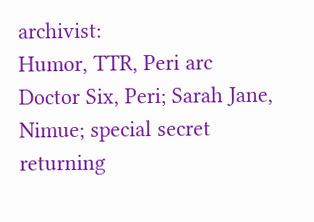archivist:
Humor, TTR, Peri arc
Doctor Six, Peri; Sarah Jane, Nimue; special secret returning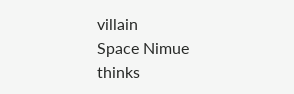villain
Space Nimue thinks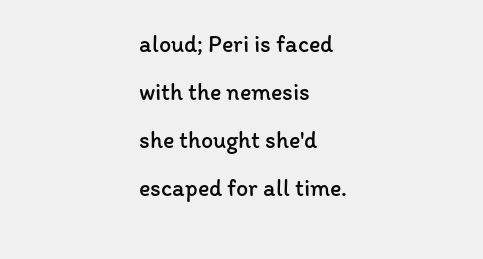aloud; Peri is faced with the nemesis she thought she'd
escaped for all time.